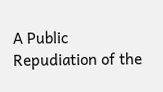A Public Repudiation of the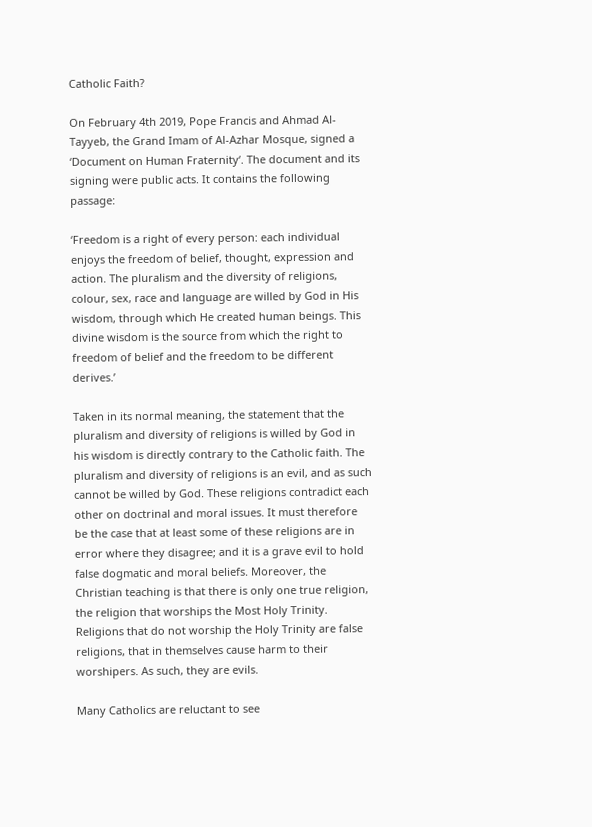Catholic Faith?

On February 4th 2019, Pope Francis and Ahmad Al-Tayyeb, the Grand Imam of Al-Azhar Mosque, signed a ‘Document on Human Fraternity‘. The document and its signing were public acts. It contains the following passage:

‘Freedom is a right of every person: each individual enjoys the freedom of belief, thought, expression and action. The pluralism and the diversity of religions, colour, sex, race and language are willed by God in His wisdom, through which He created human beings. This divine wisdom is the source from which the right to freedom of belief and the freedom to be different derives.’

Taken in its normal meaning, the statement that the pluralism and diversity of religions is willed by God in his wisdom is directly contrary to the Catholic faith. The pluralism and diversity of religions is an evil, and as such cannot be willed by God. These religions contradict each other on doctrinal and moral issues. It must therefore be the case that at least some of these religions are in error where they disagree; and it is a grave evil to hold false dogmatic and moral beliefs. Moreover, the Christian teaching is that there is only one true religion, the religion that worships the Most Holy Trinity. Religions that do not worship the Holy Trinity are false religions, that in themselves cause harm to their worshipers. As such, they are evils.

Many Catholics are reluctant to see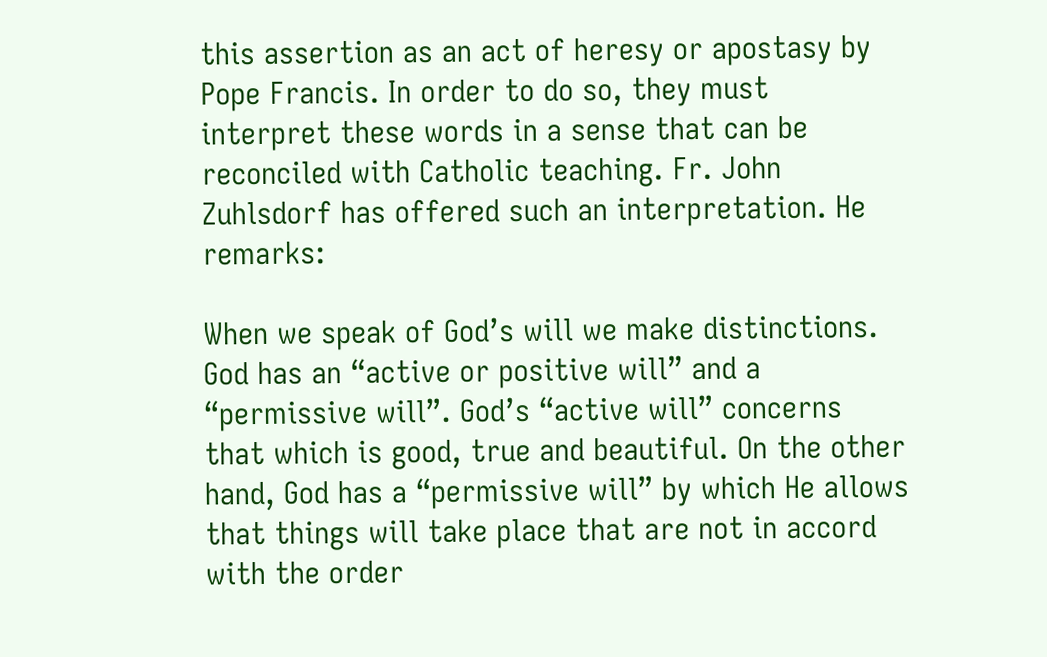this assertion as an act of heresy or apostasy by Pope Francis. In order to do so, they must interpret these words in a sense that can be reconciled with Catholic teaching. Fr. John Zuhlsdorf has offered such an interpretation. He remarks:

When we speak of God’s will we make distinctions. God has an “active or positive will” and a “permissive will”. God’s “active will” concerns that which is good, true and beautiful. On the other hand, God has a “permissive will” by which He allows that things will take place that are not in accord with the order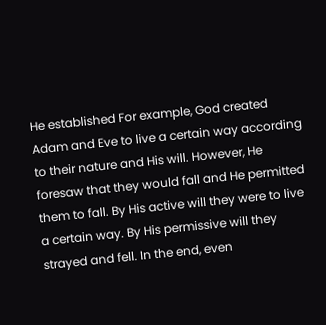He established For example, God created Adam and Eve to live a certain way according to their nature and His will. However, He foresaw that they would fall and He permitted them to fall. By His active will they were to live a certain way. By His permissive will they strayed and fell. In the end, even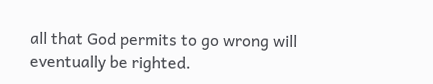all that God permits to go wrong will eventually be righted.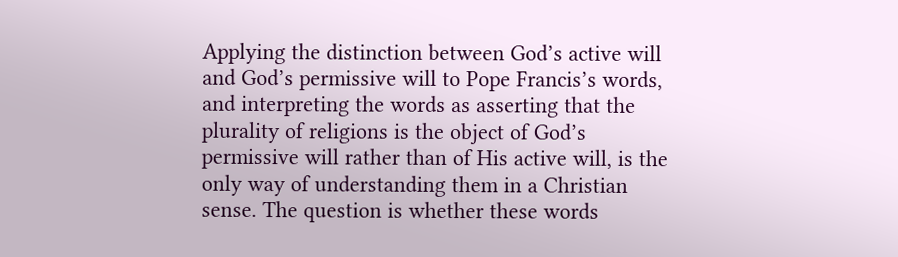Applying the distinction between God’s active will and God’s permissive will to Pope Francis’s words, and interpreting the words as asserting that the plurality of religions is the object of God’s permissive will rather than of His active will, is the only way of understanding them in a Christian sense. The question is whether these words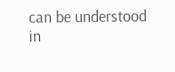can be understood in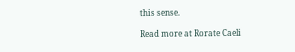this sense.

Read more at Rorate Caeli